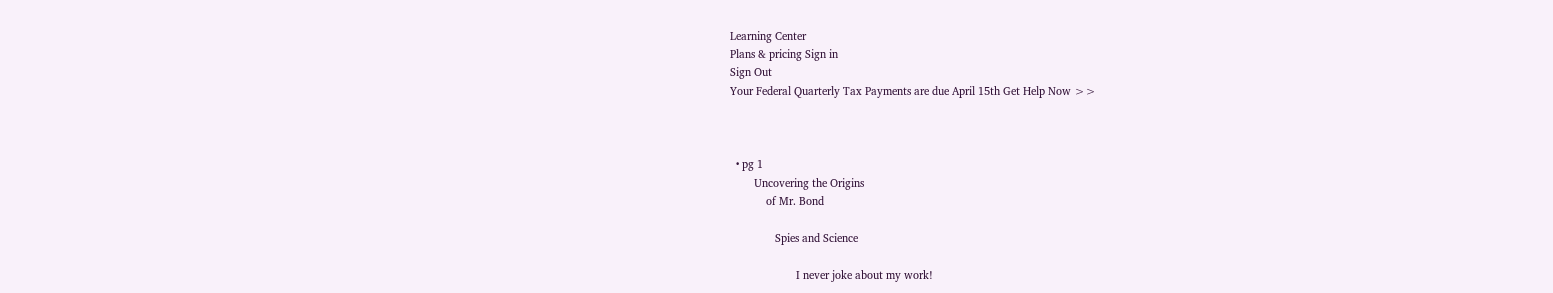Learning Center
Plans & pricing Sign in
Sign Out
Your Federal Quarterly Tax Payments are due April 15th Get Help Now >>



  • pg 1
        Uncovering the Origins
            of Mr. Bond

               Spies and Science

                      I never joke about my work!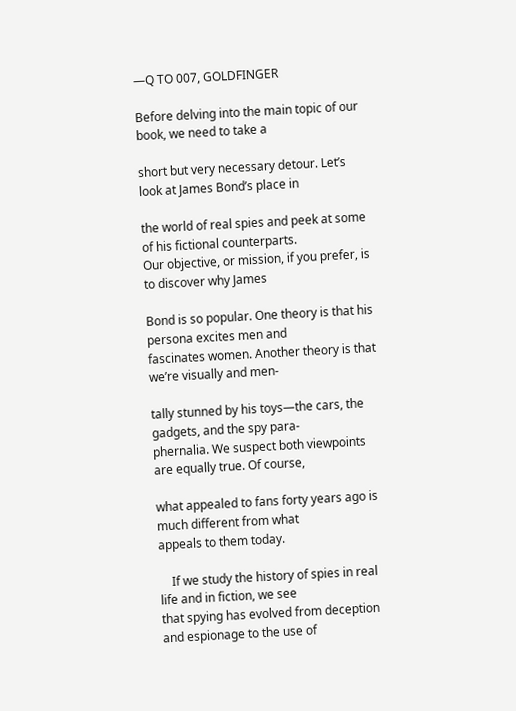—Q TO 007, GOLDFINGER

Before delving into the main topic of our book, we need to take a

short but very necessary detour. Let’s look at James Bond’s place in

the world of real spies and peek at some of his fictional counterparts.
Our objective, or mission, if you prefer, is to discover why James

Bond is so popular. One theory is that his persona excites men and
fascinates women. Another theory is that we’re visually and men-

tally stunned by his toys—the cars, the gadgets, and the spy para-
phernalia. We suspect both viewpoints are equally true. Of course,

what appealed to fans forty years ago is much different from what
appeals to them today.

    If we study the history of spies in real life and in fiction, we see
that spying has evolved from deception and espionage to the use of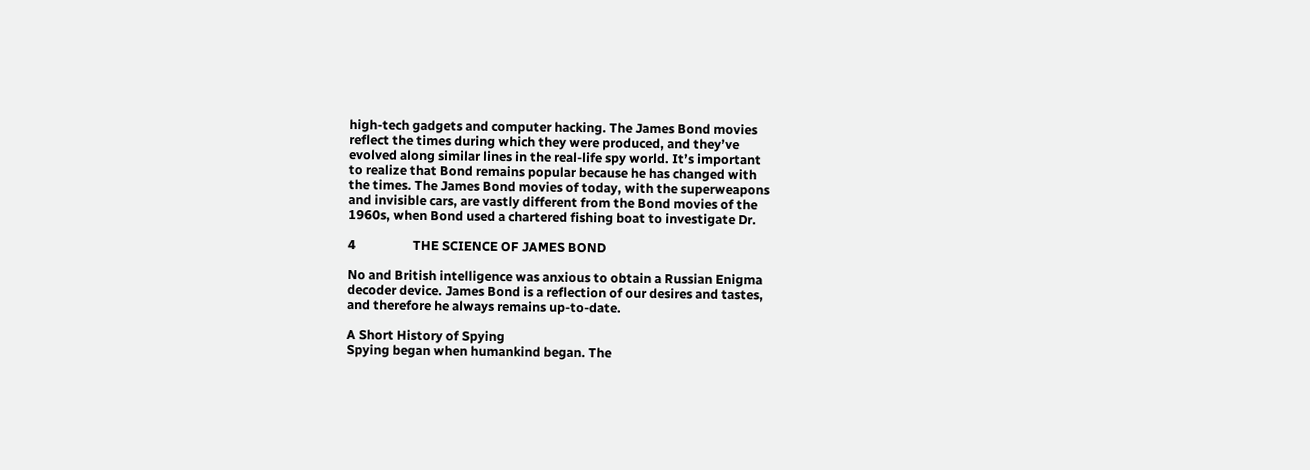high-tech gadgets and computer hacking. The James Bond movies
reflect the times during which they were produced, and they’ve
evolved along similar lines in the real-life spy world. It’s important
to realize that Bond remains popular because he has changed with
the times. The James Bond movies of today, with the superweapons
and invisible cars, are vastly different from the Bond movies of the
1960s, when Bond used a chartered fishing boat to investigate Dr.

4                   THE SCIENCE OF JAMES BOND

No and British intelligence was anxious to obtain a Russian Enigma
decoder device. James Bond is a reflection of our desires and tastes,
and therefore he always remains up-to-date.

A Short History of Spying
Spying began when humankind began. The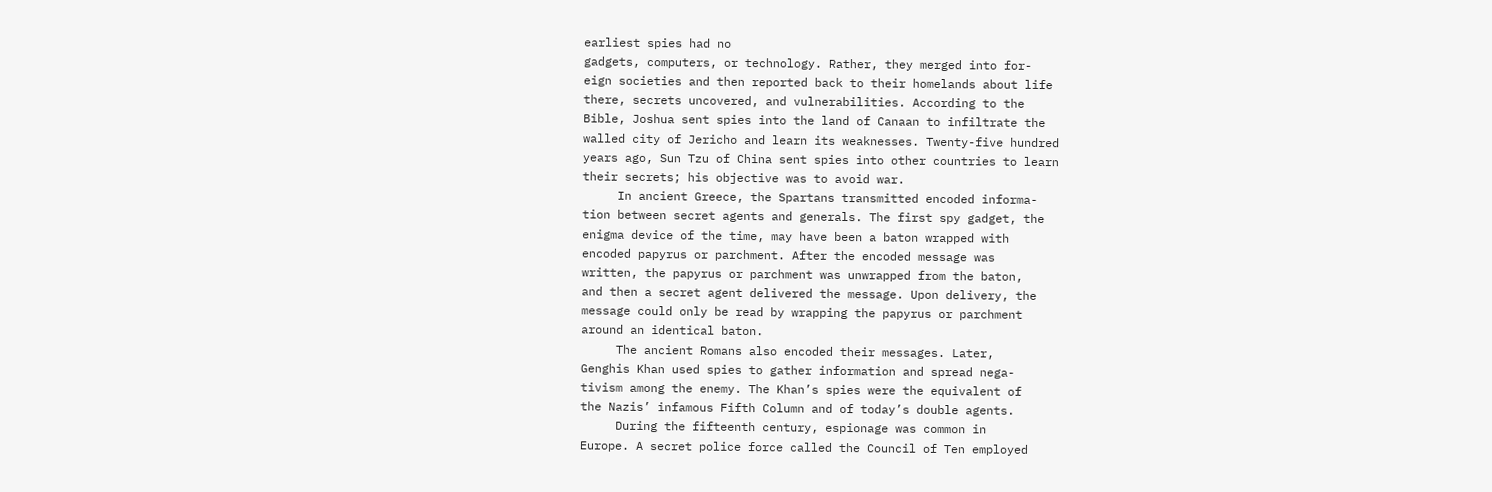earliest spies had no
gadgets, computers, or technology. Rather, they merged into for-
eign societies and then reported back to their homelands about life
there, secrets uncovered, and vulnerabilities. According to the
Bible, Joshua sent spies into the land of Canaan to infiltrate the
walled city of Jericho and learn its weaknesses. Twenty-five hundred
years ago, Sun Tzu of China sent spies into other countries to learn
their secrets; his objective was to avoid war.
     In ancient Greece, the Spartans transmitted encoded informa-
tion between secret agents and generals. The first spy gadget, the
enigma device of the time, may have been a baton wrapped with
encoded papyrus or parchment. After the encoded message was
written, the papyrus or parchment was unwrapped from the baton,
and then a secret agent delivered the message. Upon delivery, the
message could only be read by wrapping the papyrus or parchment
around an identical baton.
     The ancient Romans also encoded their messages. Later,
Genghis Khan used spies to gather information and spread nega-
tivism among the enemy. The Khan’s spies were the equivalent of
the Nazis’ infamous Fifth Column and of today’s double agents.
     During the fifteenth century, espionage was common in
Europe. A secret police force called the Council of Ten employed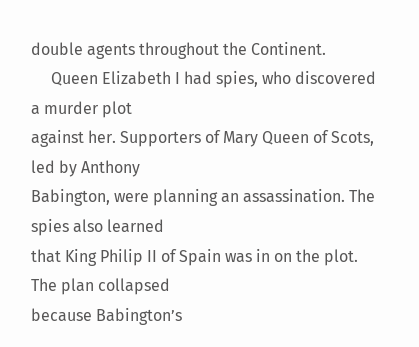double agents throughout the Continent.
     Queen Elizabeth I had spies, who discovered a murder plot
against her. Supporters of Mary Queen of Scots, led by Anthony
Babington, were planning an assassination. The spies also learned
that King Philip II of Spain was in on the plot. The plan collapsed
because Babington’s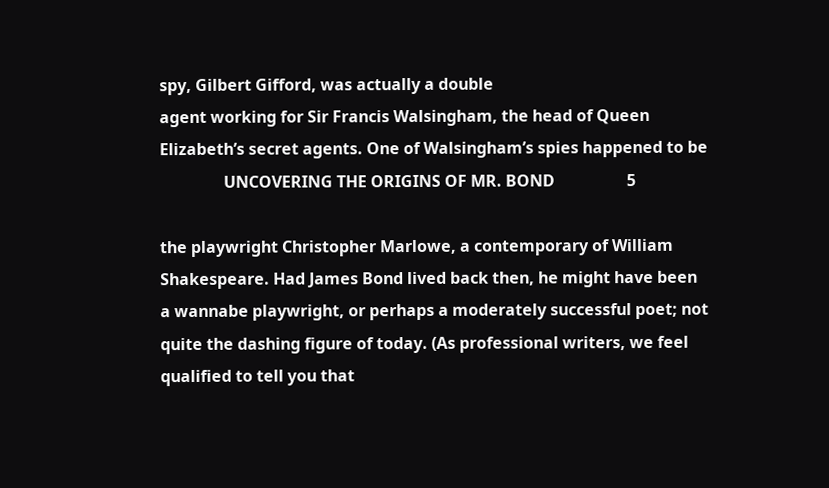spy, Gilbert Gifford, was actually a double
agent working for Sir Francis Walsingham, the head of Queen
Elizabeth’s secret agents. One of Walsingham’s spies happened to be
                UNCOVERING THE ORIGINS OF MR. BOND                  5

the playwright Christopher Marlowe, a contemporary of William
Shakespeare. Had James Bond lived back then, he might have been
a wannabe playwright, or perhaps a moderately successful poet; not
quite the dashing figure of today. (As professional writers, we feel
qualified to tell you that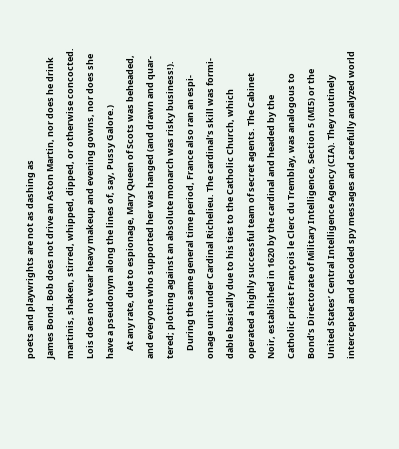poets and playwrights are not as dashing as
James Bond. Bob does not drive an Aston Martin, nor does he drink
martinis, shaken, stirred, whipped, dipped, or otherwise concocted.
Lois does not wear heavy makeup and evening gowns, nor does she
have a pseudonym along the lines of, say, Pussy Galore.)
    At any rate, due to espionage, Mary Queen of Scots was beheaded,
and everyone who supported her was hanged (and drawn and quar-
tered; plotting against an absolute monarch was risky business!).
    During the same general time period, France also ran an espi-
onage unit under Cardinal Richelieu. The cardinal’s skill was formi-
dable basically due to his ties to the Catholic Church, which
operated a highly successful team of secret agents. The Cabinet
Noir, established in 1620 by the cardinal and headed by the
Catholic priest François le Clerc du Tremblay, was analogous to
Bond’s Directorate of Military Intelligence, Section 5 (MI5) or the
United States’ Central Intelligence Agency (CIA). They routinely
intercepted and decoded spy messages and carefully analyzed world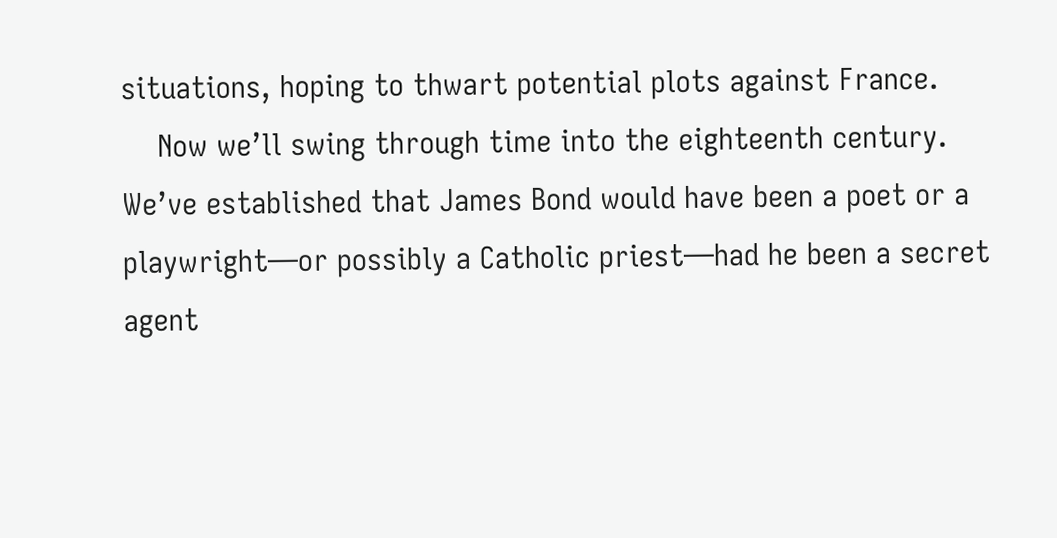situations, hoping to thwart potential plots against France.
    Now we’ll swing through time into the eighteenth century.
We’ve established that James Bond would have been a poet or a
playwright—or possibly a Catholic priest—had he been a secret
agent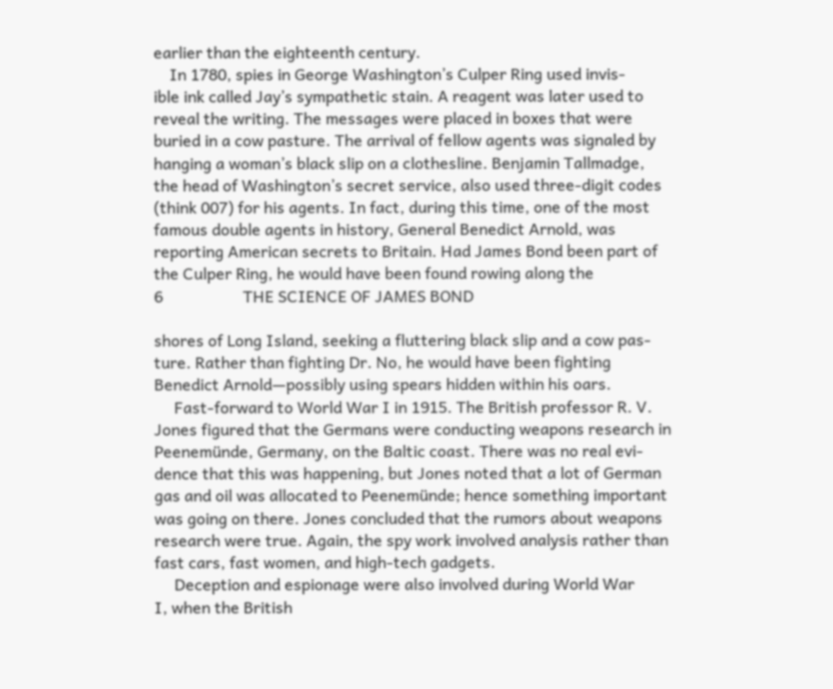earlier than the eighteenth century.
    In 1780, spies in George Washington’s Culper Ring used invis-
ible ink called Jay’s sympathetic stain. A reagent was later used to
reveal the writing. The messages were placed in boxes that were
buried in a cow pasture. The arrival of fellow agents was signaled by
hanging a woman’s black slip on a clothesline. Benjamin Tallmadge,
the head of Washington’s secret service, also used three-digit codes
(think 007) for his agents. In fact, during this time, one of the most
famous double agents in history, General Benedict Arnold, was
reporting American secrets to Britain. Had James Bond been part of
the Culper Ring, he would have been found rowing along the
6                    THE SCIENCE OF JAMES BOND

shores of Long Island, seeking a fluttering black slip and a cow pas-
ture. Rather than fighting Dr. No, he would have been fighting
Benedict Arnold—possibly using spears hidden within his oars.
     Fast-forward to World War I in 1915. The British professor R. V.
Jones figured that the Germans were conducting weapons research in
Peenemünde, Germany, on the Baltic coast. There was no real evi-
dence that this was happening, but Jones noted that a lot of German
gas and oil was allocated to Peenemünde; hence something important
was going on there. Jones concluded that the rumors about weapons
research were true. Again, the spy work involved analysis rather than
fast cars, fast women, and high-tech gadgets.
     Deception and espionage were also involved during World War
I, when the British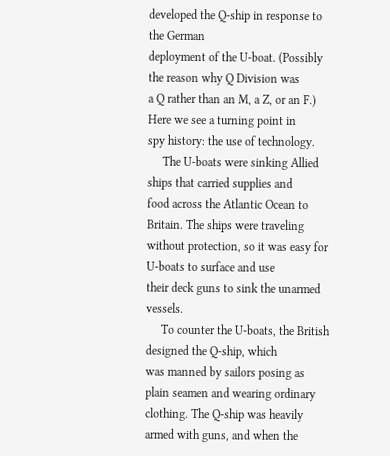developed the Q-ship in response to the German
deployment of the U-boat. (Possibly the reason why Q Division was
a Q rather than an M, a Z, or an F.) Here we see a turning point in
spy history: the use of technology.
     The U-boats were sinking Allied ships that carried supplies and
food across the Atlantic Ocean to Britain. The ships were traveling
without protection, so it was easy for U-boats to surface and use
their deck guns to sink the unarmed vessels.
     To counter the U-boats, the British designed the Q-ship, which
was manned by sailors posing as plain seamen and wearing ordinary
clothing. The Q-ship was heavily armed with guns, and when the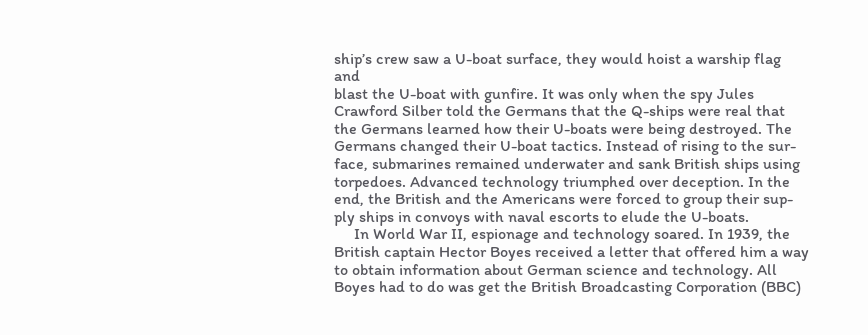ship’s crew saw a U-boat surface, they would hoist a warship flag and
blast the U-boat with gunfire. It was only when the spy Jules
Crawford Silber told the Germans that the Q-ships were real that
the Germans learned how their U-boats were being destroyed. The
Germans changed their U-boat tactics. Instead of rising to the sur-
face, submarines remained underwater and sank British ships using
torpedoes. Advanced technology triumphed over deception. In the
end, the British and the Americans were forced to group their sup-
ply ships in convoys with naval escorts to elude the U-boats.
     In World War II, espionage and technology soared. In 1939, the
British captain Hector Boyes received a letter that offered him a way
to obtain information about German science and technology. All
Boyes had to do was get the British Broadcasting Corporation (BBC)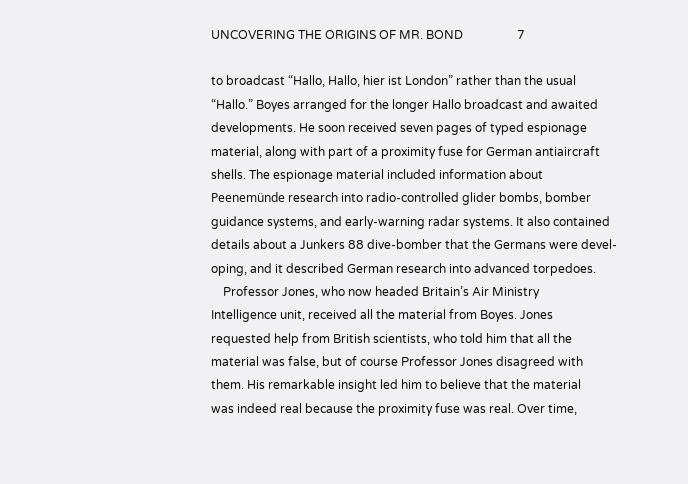UNCOVERING THE ORIGINS OF MR. BOND                  7

to broadcast “Hallo, Hallo, hier ist London” rather than the usual
“Hallo.” Boyes arranged for the longer Hallo broadcast and awaited
developments. He soon received seven pages of typed espionage
material, along with part of a proximity fuse for German antiaircraft
shells. The espionage material included information about
Peenemünde research into radio-controlled glider bombs, bomber
guidance systems, and early-warning radar systems. It also contained
details about a Junkers 88 dive-bomber that the Germans were devel-
oping, and it described German research into advanced torpedoes.
    Professor Jones, who now headed Britain’s Air Ministry
Intelligence unit, received all the material from Boyes. Jones
requested help from British scientists, who told him that all the
material was false, but of course Professor Jones disagreed with
them. His remarkable insight led him to believe that the material
was indeed real because the proximity fuse was real. Over time,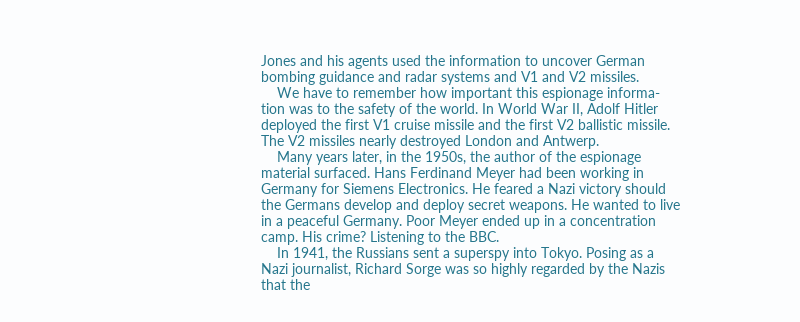Jones and his agents used the information to uncover German
bombing guidance and radar systems and V1 and V2 missiles.
    We have to remember how important this espionage informa-
tion was to the safety of the world. In World War II, Adolf Hitler
deployed the first V1 cruise missile and the first V2 ballistic missile.
The V2 missiles nearly destroyed London and Antwerp.
    Many years later, in the 1950s, the author of the espionage
material surfaced. Hans Ferdinand Meyer had been working in
Germany for Siemens Electronics. He feared a Nazi victory should
the Germans develop and deploy secret weapons. He wanted to live
in a peaceful Germany. Poor Meyer ended up in a concentration
camp. His crime? Listening to the BBC.
    In 1941, the Russians sent a superspy into Tokyo. Posing as a
Nazi journalist, Richard Sorge was so highly regarded by the Nazis
that the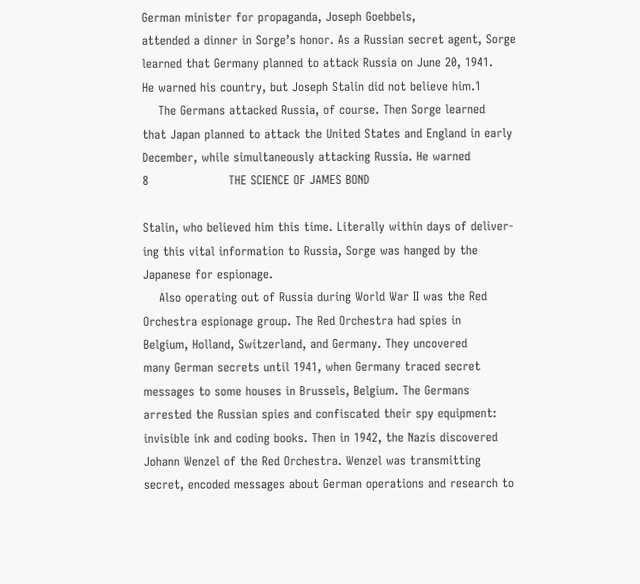German minister for propaganda, Joseph Goebbels,
attended a dinner in Sorge’s honor. As a Russian secret agent, Sorge
learned that Germany planned to attack Russia on June 20, 1941.
He warned his country, but Joseph Stalin did not believe him.1
    The Germans attacked Russia, of course. Then Sorge learned
that Japan planned to attack the United States and England in early
December, while simultaneously attacking Russia. He warned
8                    THE SCIENCE OF JAMES BOND

Stalin, who believed him this time. Literally within days of deliver-
ing this vital information to Russia, Sorge was hanged by the
Japanese for espionage.
    Also operating out of Russia during World War II was the Red
Orchestra espionage group. The Red Orchestra had spies in
Belgium, Holland, Switzerland, and Germany. They uncovered
many German secrets until 1941, when Germany traced secret
messages to some houses in Brussels, Belgium. The Germans
arrested the Russian spies and confiscated their spy equipment:
invisible ink and coding books. Then in 1942, the Nazis discovered
Johann Wenzel of the Red Orchestra. Wenzel was transmitting
secret, encoded messages about German operations and research to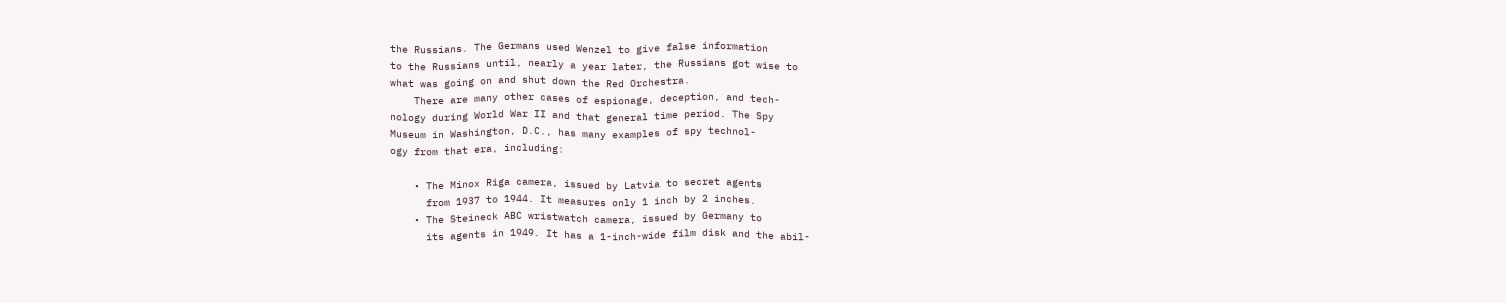the Russians. The Germans used Wenzel to give false information
to the Russians until, nearly a year later, the Russians got wise to
what was going on and shut down the Red Orchestra.
    There are many other cases of espionage, deception, and tech-
nology during World War II and that general time period. The Spy
Museum in Washington, D.C., has many examples of spy technol-
ogy from that era, including:

    • The Minox Riga camera, issued by Latvia to secret agents
      from 1937 to 1944. It measures only 1 inch by 2 inches.
    • The Steineck ABC wristwatch camera, issued by Germany to
      its agents in 1949. It has a 1-inch-wide film disk and the abil-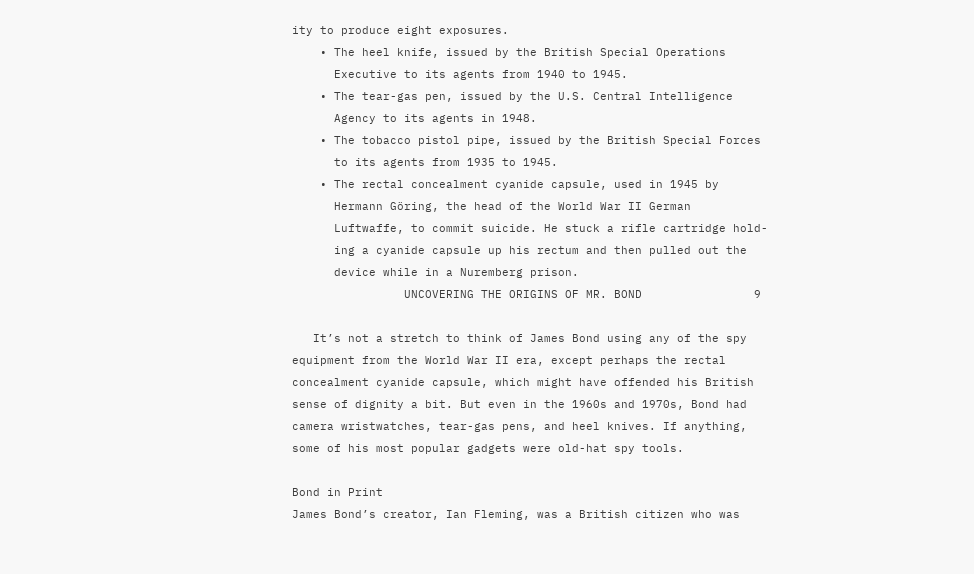ity to produce eight exposures.
    • The heel knife, issued by the British Special Operations
      Executive to its agents from 1940 to 1945.
    • The tear-gas pen, issued by the U.S. Central Intelligence
      Agency to its agents in 1948.
    • The tobacco pistol pipe, issued by the British Special Forces
      to its agents from 1935 to 1945.
    • The rectal concealment cyanide capsule, used in 1945 by
      Hermann Göring, the head of the World War II German
      Luftwaffe, to commit suicide. He stuck a rifle cartridge hold-
      ing a cyanide capsule up his rectum and then pulled out the
      device while in a Nuremberg prison.
                UNCOVERING THE ORIGINS OF MR. BOND                9

   It’s not a stretch to think of James Bond using any of the spy
equipment from the World War II era, except perhaps the rectal
concealment cyanide capsule, which might have offended his British
sense of dignity a bit. But even in the 1960s and 1970s, Bond had
camera wristwatches, tear-gas pens, and heel knives. If anything,
some of his most popular gadgets were old-hat spy tools.

Bond in Print
James Bond’s creator, Ian Fleming, was a British citizen who was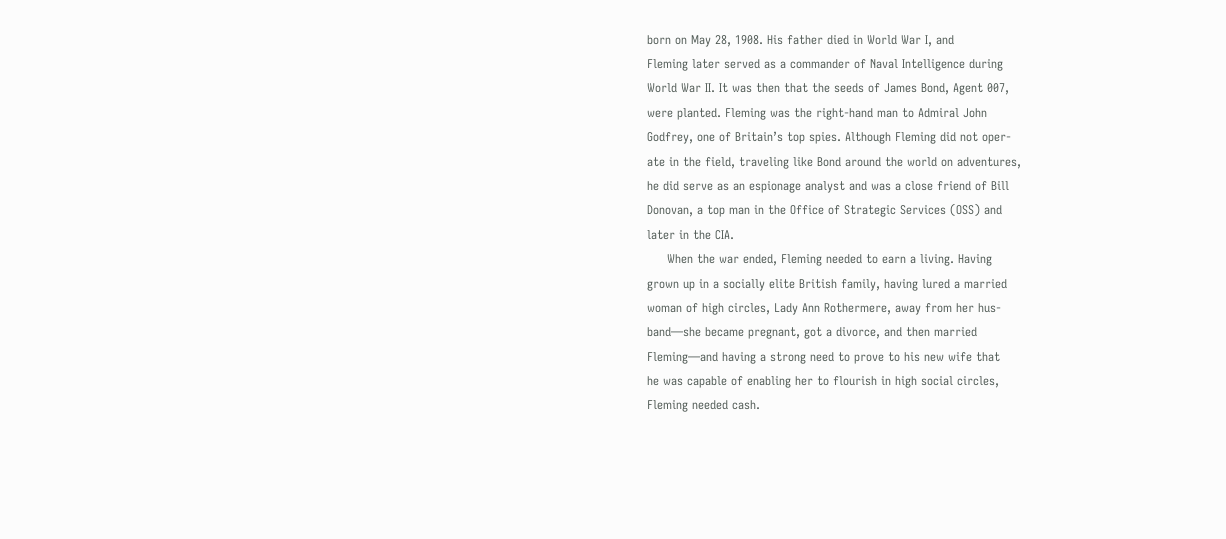born on May 28, 1908. His father died in World War I, and
Fleming later served as a commander of Naval Intelligence during
World War II. It was then that the seeds of James Bond, Agent 007,
were planted. Fleming was the right-hand man to Admiral John
Godfrey, one of Britain’s top spies. Although Fleming did not oper-
ate in the field, traveling like Bond around the world on adventures,
he did serve as an espionage analyst and was a close friend of Bill
Donovan, a top man in the Office of Strategic Services (OSS) and
later in the CIA.
     When the war ended, Fleming needed to earn a living. Having
grown up in a socially elite British family, having lured a married
woman of high circles, Lady Ann Rothermere, away from her hus-
band—she became pregnant, got a divorce, and then married
Fleming—and having a strong need to prove to his new wife that
he was capable of enabling her to flourish in high social circles,
Fleming needed cash.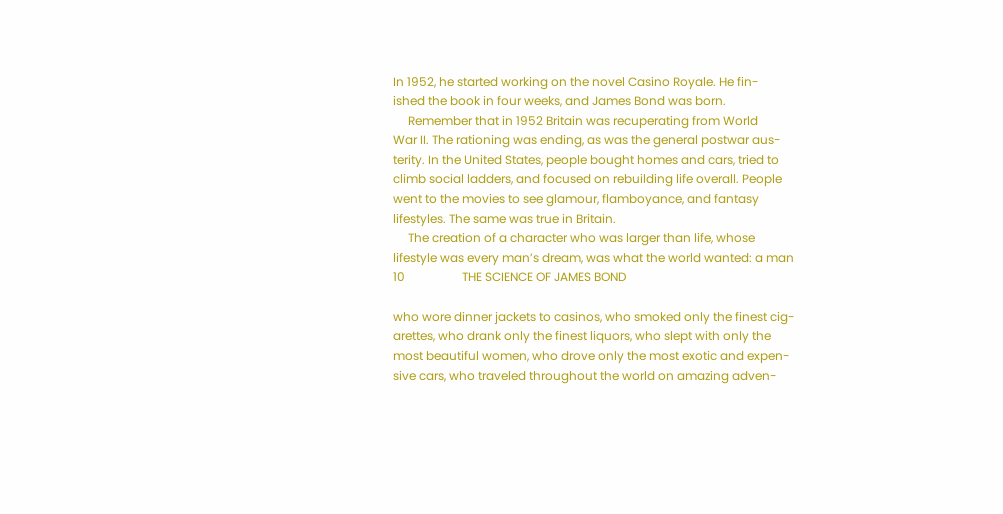In 1952, he started working on the novel Casino Royale. He fin-
ished the book in four weeks, and James Bond was born.
     Remember that in 1952 Britain was recuperating from World
War II. The rationing was ending, as was the general postwar aus-
terity. In the United States, people bought homes and cars, tried to
climb social ladders, and focused on rebuilding life overall. People
went to the movies to see glamour, flamboyance, and fantasy
lifestyles. The same was true in Britain.
     The creation of a character who was larger than life, whose
lifestyle was every man’s dream, was what the world wanted: a man
10                   THE SCIENCE OF JAMES BOND

who wore dinner jackets to casinos, who smoked only the finest cig-
arettes, who drank only the finest liquors, who slept with only the
most beautiful women, who drove only the most exotic and expen-
sive cars, who traveled throughout the world on amazing adven-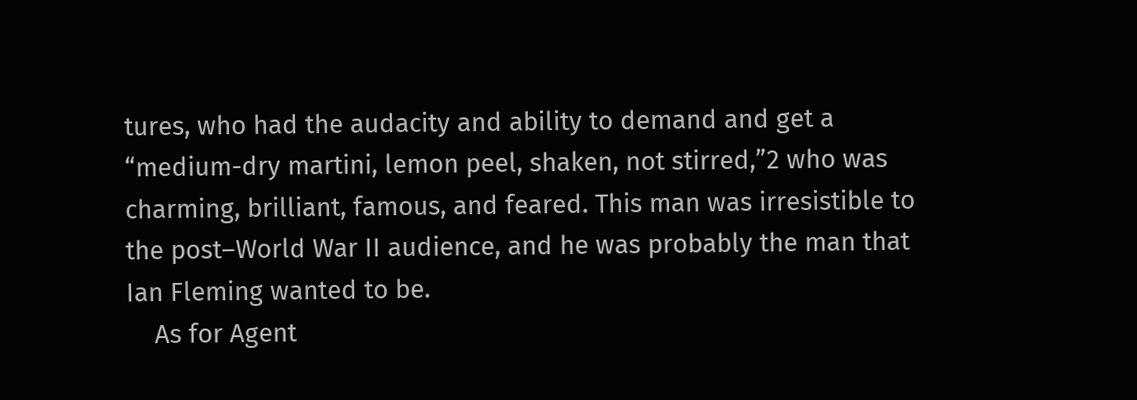tures, who had the audacity and ability to demand and get a
“medium-dry martini, lemon peel, shaken, not stirred,”2 who was
charming, brilliant, famous, and feared. This man was irresistible to
the post–World War II audience, and he was probably the man that
Ian Fleming wanted to be.
    As for Agent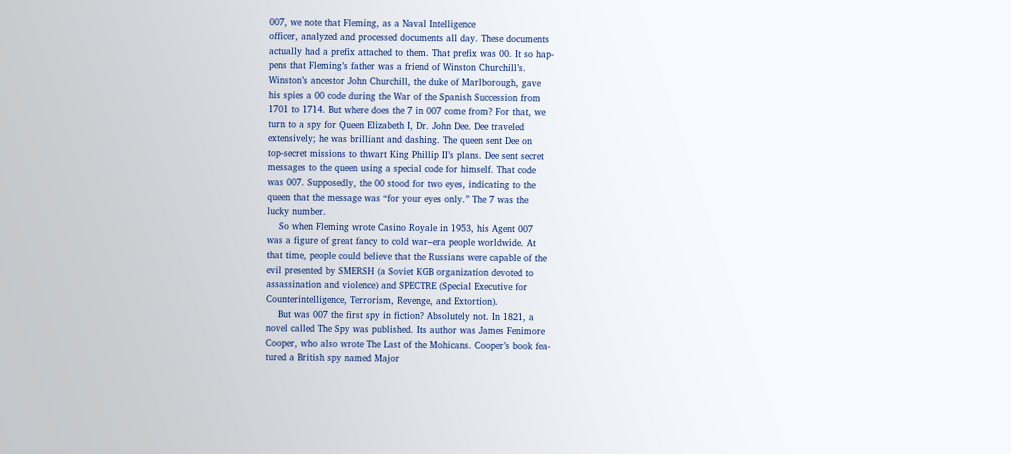007, we note that Fleming, as a Naval Intelligence
officer, analyzed and processed documents all day. These documents
actually had a prefix attached to them. That prefix was 00. It so hap-
pens that Fleming’s father was a friend of Winston Churchill’s.
Winston’s ancestor John Churchill, the duke of Marlborough, gave
his spies a 00 code during the War of the Spanish Succession from
1701 to 1714. But where does the 7 in 007 come from? For that, we
turn to a spy for Queen Elizabeth I, Dr. John Dee. Dee traveled
extensively; he was brilliant and dashing. The queen sent Dee on
top-secret missions to thwart King Phillip II’s plans. Dee sent secret
messages to the queen using a special code for himself. That code
was 007. Supposedly, the 00 stood for two eyes, indicating to the
queen that the message was “for your eyes only.” The 7 was the
lucky number.
    So when Fleming wrote Casino Royale in 1953, his Agent 007
was a figure of great fancy to cold war–era people worldwide. At
that time, people could believe that the Russians were capable of the
evil presented by SMERSH (a Soviet KGB organization devoted to
assassination and violence) and SPECTRE (Special Executive for
Counterintelligence, Terrorism, Revenge, and Extortion).
    But was 007 the first spy in fiction? Absolutely not. In 1821, a
novel called The Spy was published. Its author was James Fenimore
Cooper, who also wrote The Last of the Mohicans. Cooper’s book fea-
tured a British spy named Major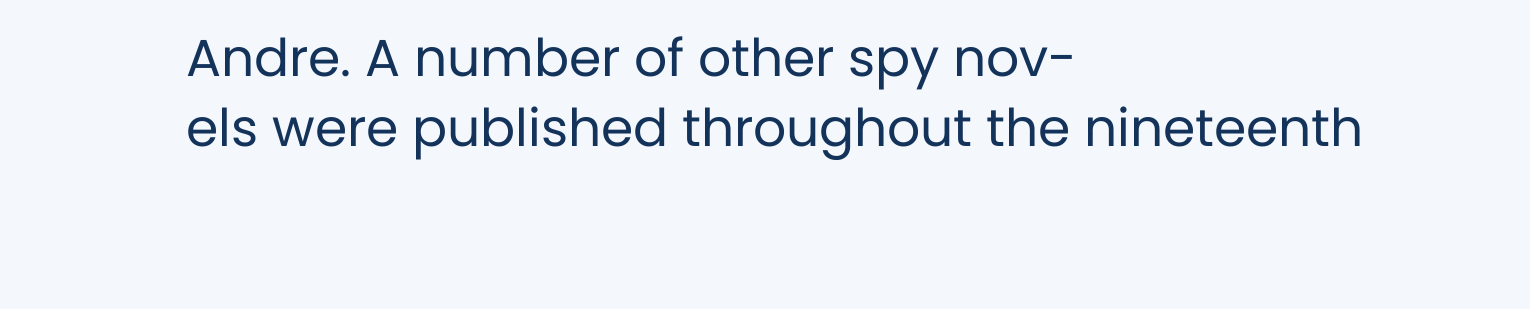Andre. A number of other spy nov-
els were published throughout the nineteenth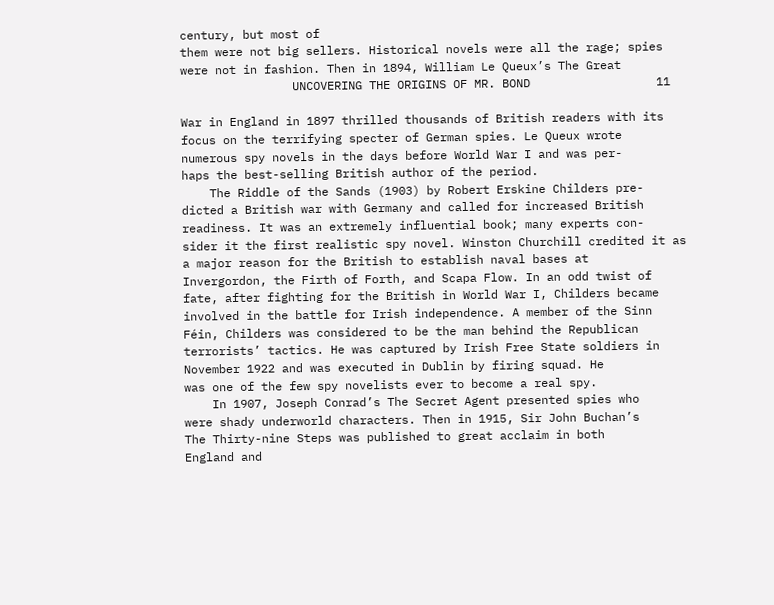century, but most of
them were not big sellers. Historical novels were all the rage; spies
were not in fashion. Then in 1894, William Le Queux’s The Great
                UNCOVERING THE ORIGINS OF MR. BOND                  11

War in England in 1897 thrilled thousands of British readers with its
focus on the terrifying specter of German spies. Le Queux wrote
numerous spy novels in the days before World War I and was per-
haps the best-selling British author of the period.
    The Riddle of the Sands (1903) by Robert Erskine Childers pre-
dicted a British war with Germany and called for increased British
readiness. It was an extremely influential book; many experts con-
sider it the first realistic spy novel. Winston Churchill credited it as
a major reason for the British to establish naval bases at
Invergordon, the Firth of Forth, and Scapa Flow. In an odd twist of
fate, after fighting for the British in World War I, Childers became
involved in the battle for Irish independence. A member of the Sinn
Féin, Childers was considered to be the man behind the Republican
terrorists’ tactics. He was captured by Irish Free State soldiers in
November 1922 and was executed in Dublin by firing squad. He
was one of the few spy novelists ever to become a real spy.
    In 1907, Joseph Conrad’s The Secret Agent presented spies who
were shady underworld characters. Then in 1915, Sir John Buchan’s
The Thirty-nine Steps was published to great acclaim in both
England and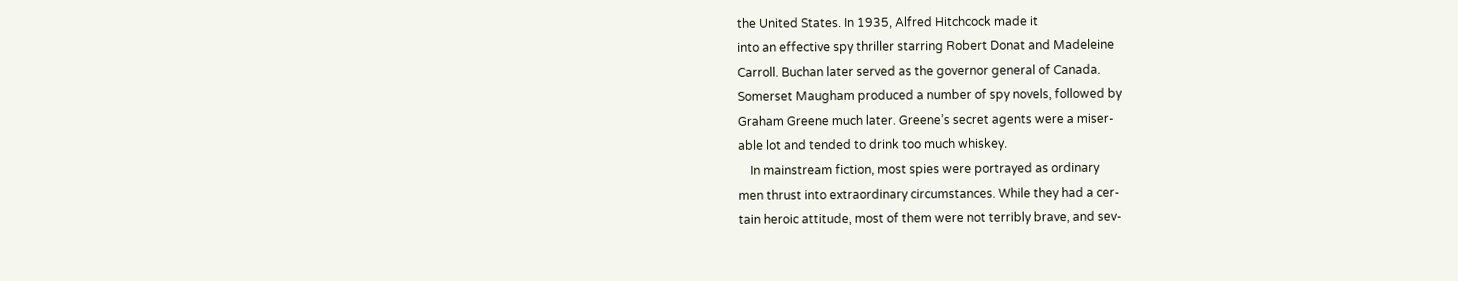the United States. In 1935, Alfred Hitchcock made it
into an effective spy thriller starring Robert Donat and Madeleine
Carroll. Buchan later served as the governor general of Canada.
Somerset Maugham produced a number of spy novels, followed by
Graham Greene much later. Greene’s secret agents were a miser-
able lot and tended to drink too much whiskey.
    In mainstream fiction, most spies were portrayed as ordinary
men thrust into extraordinary circumstances. While they had a cer-
tain heroic attitude, most of them were not terribly brave, and sev-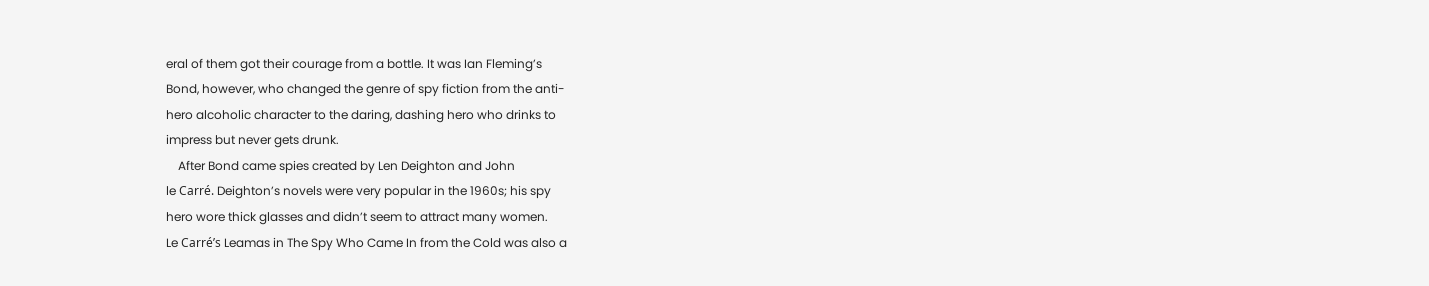eral of them got their courage from a bottle. It was Ian Fleming’s
Bond, however, who changed the genre of spy fiction from the anti-
hero alcoholic character to the daring, dashing hero who drinks to
impress but never gets drunk.
    After Bond came spies created by Len Deighton and John
le Carré. Deighton’s novels were very popular in the 1960s; his spy
hero wore thick glasses and didn’t seem to attract many women.
Le Carré’s Leamas in The Spy Who Came In from the Cold was also a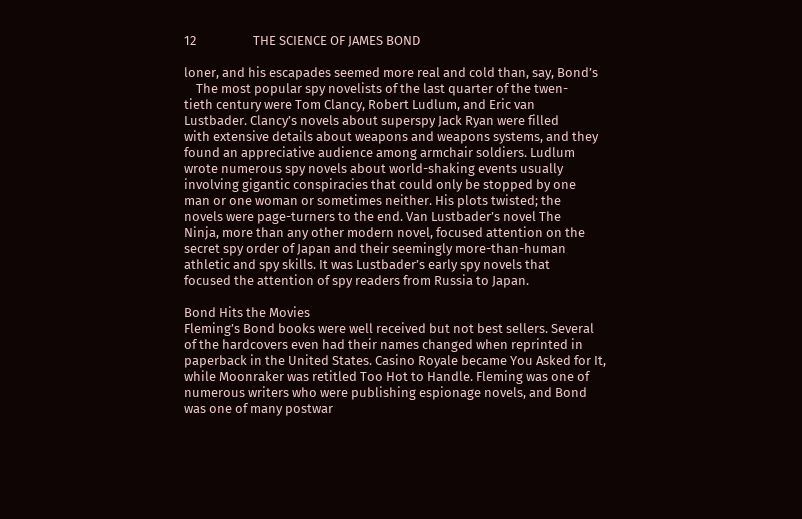12                   THE SCIENCE OF JAMES BOND

loner, and his escapades seemed more real and cold than, say, Bond’s
    The most popular spy novelists of the last quarter of the twen-
tieth century were Tom Clancy, Robert Ludlum, and Eric van
Lustbader. Clancy’s novels about superspy Jack Ryan were filled
with extensive details about weapons and weapons systems, and they
found an appreciative audience among armchair soldiers. Ludlum
wrote numerous spy novels about world-shaking events usually
involving gigantic conspiracies that could only be stopped by one
man or one woman or sometimes neither. His plots twisted; the
novels were page-turners to the end. Van Lustbader’s novel The
Ninja, more than any other modern novel, focused attention on the
secret spy order of Japan and their seemingly more-than-human
athletic and spy skills. It was Lustbader’s early spy novels that
focused the attention of spy readers from Russia to Japan.

Bond Hits the Movies
Fleming’s Bond books were well received but not best sellers. Several
of the hardcovers even had their names changed when reprinted in
paperback in the United States. Casino Royale became You Asked for It,
while Moonraker was retitled Too Hot to Handle. Fleming was one of
numerous writers who were publishing espionage novels, and Bond
was one of many postwar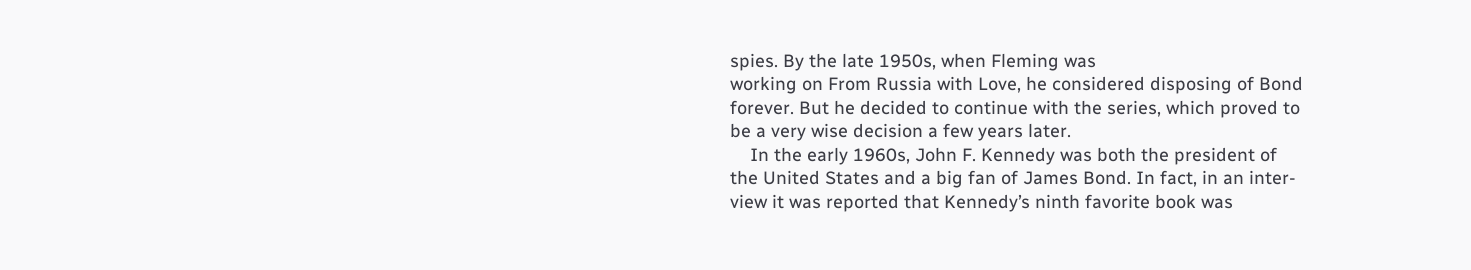spies. By the late 1950s, when Fleming was
working on From Russia with Love, he considered disposing of Bond
forever. But he decided to continue with the series, which proved to
be a very wise decision a few years later.
    In the early 1960s, John F. Kennedy was both the president of
the United States and a big fan of James Bond. In fact, in an inter-
view it was reported that Kennedy’s ninth favorite book was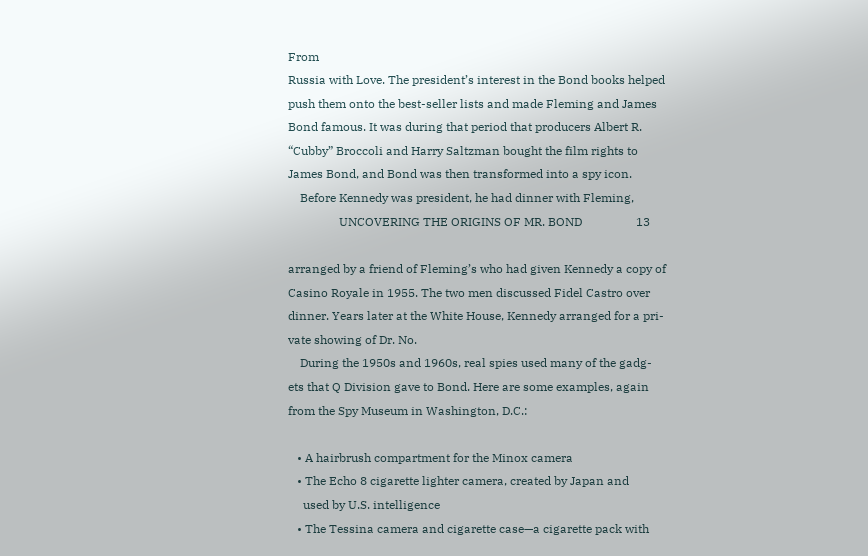From
Russia with Love. The president’s interest in the Bond books helped
push them onto the best-seller lists and made Fleming and James
Bond famous. It was during that period that producers Albert R.
“Cubby” Broccoli and Harry Saltzman bought the film rights to
James Bond, and Bond was then transformed into a spy icon.
    Before Kennedy was president, he had dinner with Fleming,
                 UNCOVERING THE ORIGINS OF MR. BOND                  13

arranged by a friend of Fleming’s who had given Kennedy a copy of
Casino Royale in 1955. The two men discussed Fidel Castro over
dinner. Years later at the White House, Kennedy arranged for a pri-
vate showing of Dr. No.
    During the 1950s and 1960s, real spies used many of the gadg-
ets that Q Division gave to Bond. Here are some examples, again
from the Spy Museum in Washington, D.C.:

   • A hairbrush compartment for the Minox camera
   • The Echo 8 cigarette lighter camera, created by Japan and
     used by U.S. intelligence
   • The Tessina camera and cigarette case—a cigarette pack with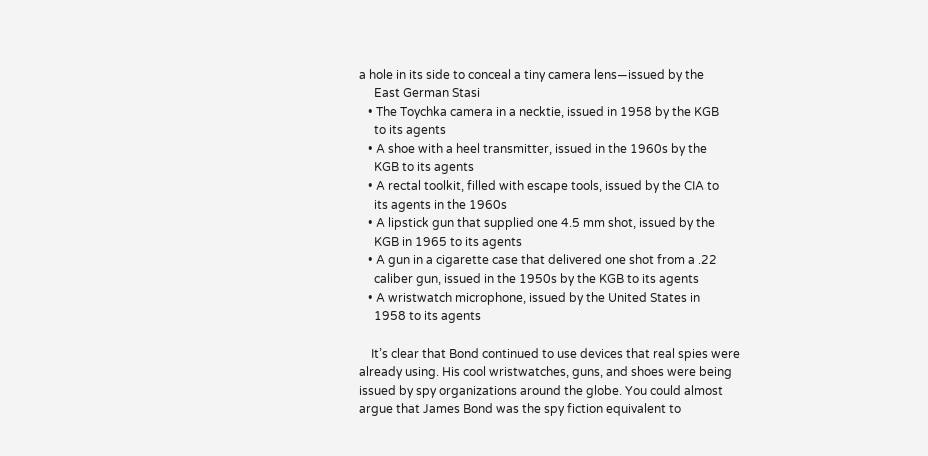a hole in its side to conceal a tiny camera lens—issued by the
     East German Stasi
   • The Toychka camera in a necktie, issued in 1958 by the KGB
     to its agents
   • A shoe with a heel transmitter, issued in the 1960s by the
     KGB to its agents
   • A rectal toolkit, filled with escape tools, issued by the CIA to
     its agents in the 1960s
   • A lipstick gun that supplied one 4.5 mm shot, issued by the
     KGB in 1965 to its agents
   • A gun in a cigarette case that delivered one shot from a .22
     caliber gun, issued in the 1950s by the KGB to its agents
   • A wristwatch microphone, issued by the United States in
     1958 to its agents

    It’s clear that Bond continued to use devices that real spies were
already using. His cool wristwatches, guns, and shoes were being
issued by spy organizations around the globe. You could almost
argue that James Bond was the spy fiction equivalent to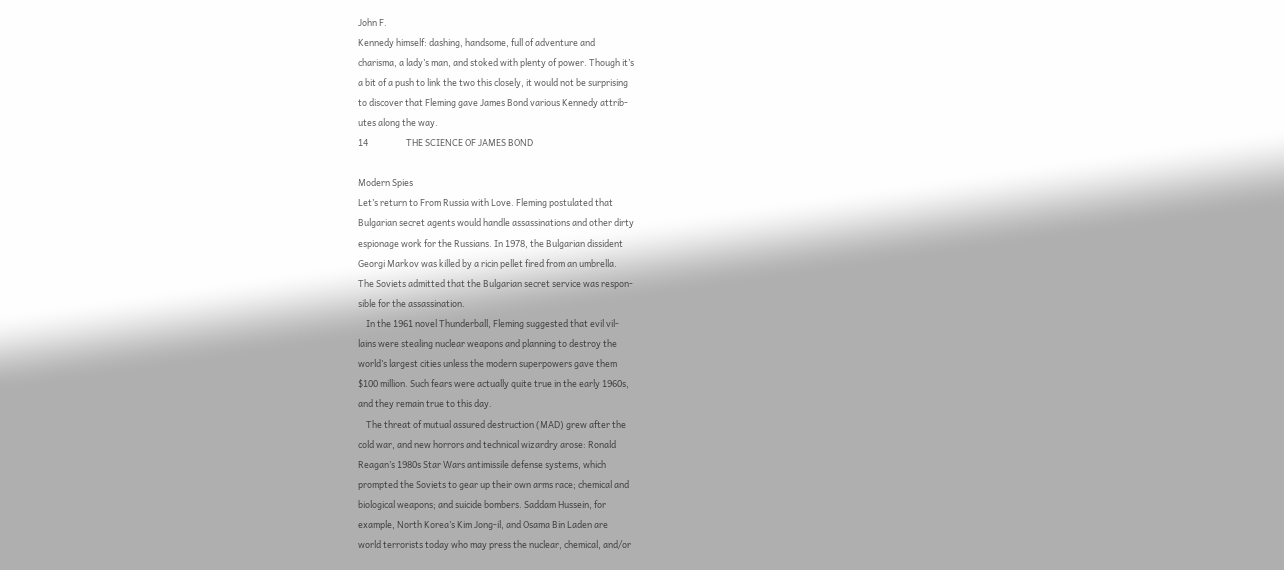John F.
Kennedy himself: dashing, handsome, full of adventure and
charisma, a lady’s man, and stoked with plenty of power. Though it’s
a bit of a push to link the two this closely, it would not be surprising
to discover that Fleming gave James Bond various Kennedy attrib-
utes along the way.
14                   THE SCIENCE OF JAMES BOND

Modern Spies
Let’s return to From Russia with Love. Fleming postulated that
Bulgarian secret agents would handle assassinations and other dirty
espionage work for the Russians. In 1978, the Bulgarian dissident
Georgi Markov was killed by a ricin pellet fired from an umbrella.
The Soviets admitted that the Bulgarian secret service was respon-
sible for the assassination.
    In the 1961 novel Thunderball, Fleming suggested that evil vil-
lains were stealing nuclear weapons and planning to destroy the
world’s largest cities unless the modern superpowers gave them
$100 million. Such fears were actually quite true in the early 1960s,
and they remain true to this day.
    The threat of mutual assured destruction (MAD) grew after the
cold war, and new horrors and technical wizardry arose: Ronald
Reagan’s 1980s Star Wars antimissile defense systems, which
prompted the Soviets to gear up their own arms race; chemical and
biological weapons; and suicide bombers. Saddam Hussein, for
example, North Korea’s Kim Jong-il, and Osama Bin Laden are
world terrorists today who may press the nuclear, chemical, and/or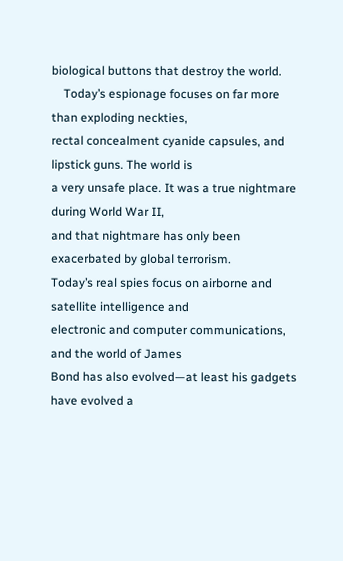biological buttons that destroy the world.
    Today’s espionage focuses on far more than exploding neckties,
rectal concealment cyanide capsules, and lipstick guns. The world is
a very unsafe place. It was a true nightmare during World War II,
and that nightmare has only been exacerbated by global terrorism.
Today’s real spies focus on airborne and satellite intelligence and
electronic and computer communications, and the world of James
Bond has also evolved—at least his gadgets have evolved a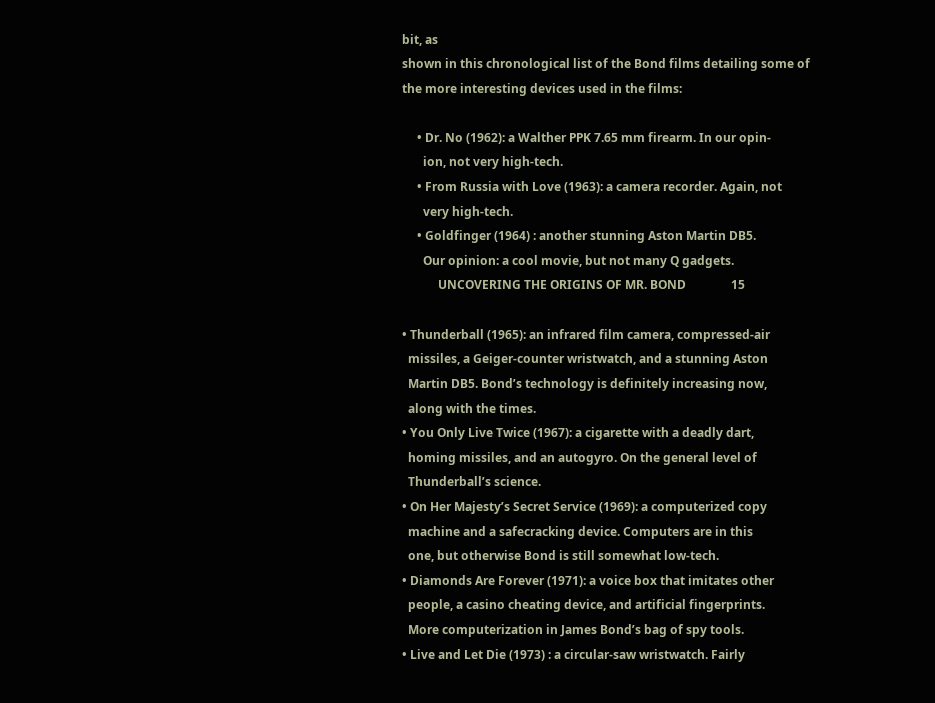bit, as
shown in this chronological list of the Bond films detailing some of
the more interesting devices used in the films:

     • Dr. No (1962): a Walther PPK 7.65 mm firearm. In our opin-
       ion, not very high-tech.
     • From Russia with Love (1963): a camera recorder. Again, not
       very high-tech.
     • Goldfinger (1964) : another stunning Aston Martin DB5.
       Our opinion: a cool movie, but not many Q gadgets.
            UNCOVERING THE ORIGINS OF MR. BOND               15

• Thunderball (1965): an infrared film camera, compressed-air
  missiles, a Geiger-counter wristwatch, and a stunning Aston
  Martin DB5. Bond’s technology is definitely increasing now,
  along with the times.
• You Only Live Twice (1967): a cigarette with a deadly dart,
  homing missiles, and an autogyro. On the general level of
  Thunderball’s science.
• On Her Majesty’s Secret Service (1969): a computerized copy
  machine and a safecracking device. Computers are in this
  one, but otherwise Bond is still somewhat low-tech.
• Diamonds Are Forever (1971): a voice box that imitates other
  people, a casino cheating device, and artificial fingerprints.
  More computerization in James Bond’s bag of spy tools.
• Live and Let Die (1973) : a circular-saw wristwatch. Fairly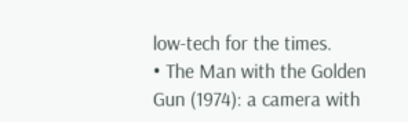low-tech for the times.
• The Man with the Golden Gun (1974): a camera with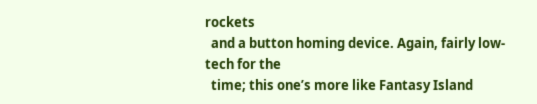rockets
  and a button homing device. Again, fairly low-tech for the
  time; this one’s more like Fantasy Island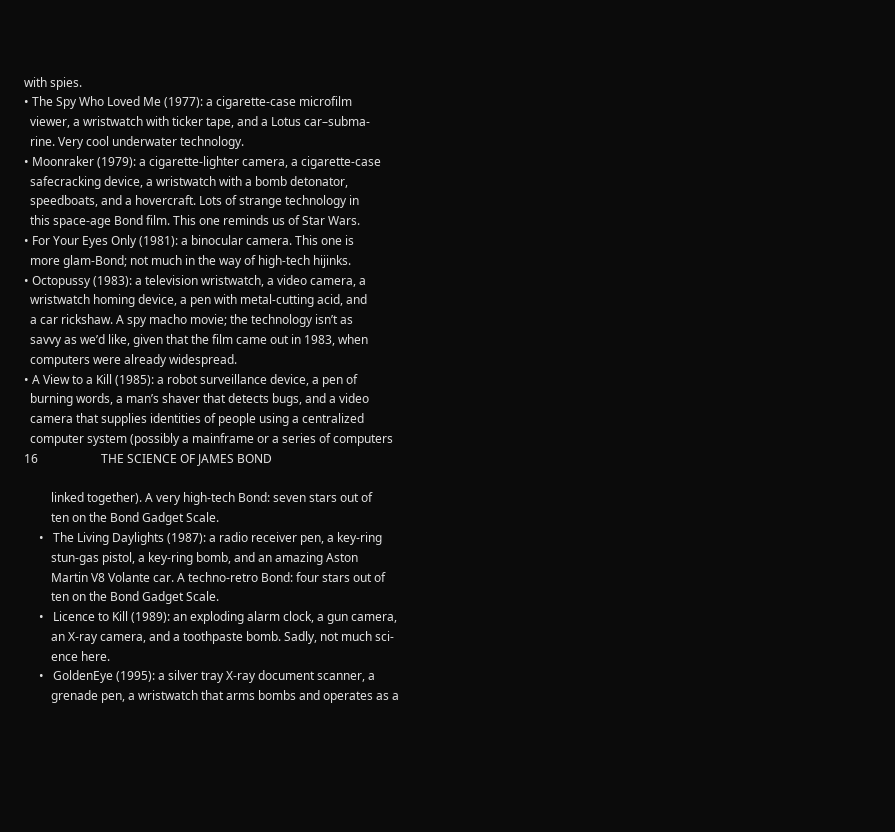with spies.
• The Spy Who Loved Me (1977): a cigarette-case microfilm
  viewer, a wristwatch with ticker tape, and a Lotus car–subma-
  rine. Very cool underwater technology.
• Moonraker (1979): a cigarette-lighter camera, a cigarette-case
  safecracking device, a wristwatch with a bomb detonator,
  speedboats, and a hovercraft. Lots of strange technology in
  this space-age Bond film. This one reminds us of Star Wars.
• For Your Eyes Only (1981): a binocular camera. This one is
  more glam-Bond; not much in the way of high-tech hijinks.
• Octopussy (1983): a television wristwatch, a video camera, a
  wristwatch homing device, a pen with metal-cutting acid, and
  a car rickshaw. A spy macho movie; the technology isn’t as
  savvy as we’d like, given that the film came out in 1983, when
  computers were already widespread.
• A View to a Kill (1985): a robot surveillance device, a pen of
  burning words, a man’s shaver that detects bugs, and a video
  camera that supplies identities of people using a centralized
  computer system (possibly a mainframe or a series of computers
16                     THE SCIENCE OF JAMES BOND

         linked together). A very high-tech Bond: seven stars out of
         ten on the Bond Gadget Scale.
     •   The Living Daylights (1987): a radio receiver pen, a key-ring
         stun-gas pistol, a key-ring bomb, and an amazing Aston
         Martin V8 Volante car. A techno-retro Bond: four stars out of
         ten on the Bond Gadget Scale.
     •   Licence to Kill (1989): an exploding alarm clock, a gun camera,
         an X-ray camera, and a toothpaste bomb. Sadly, not much sci-
         ence here.
     •   GoldenEye (1995): a silver tray X-ray document scanner, a
         grenade pen, a wristwatch that arms bombs and operates as a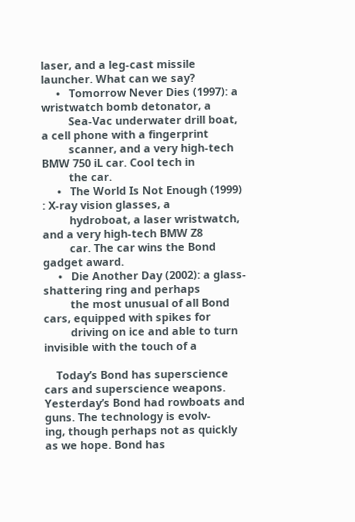laser, and a leg-cast missile launcher. What can we say?
     •   Tomorrow Never Dies (1997): a wristwatch bomb detonator, a
         Sea-Vac underwater drill boat, a cell phone with a fingerprint
         scanner, and a very high-tech BMW 750 iL car. Cool tech in
         the car.
     •   The World Is Not Enough (1999) : X-ray vision glasses, a
         hydroboat, a laser wristwatch, and a very high-tech BMW Z8
         car. The car wins the Bond gadget award.
     •   Die Another Day (2002): a glass-shattering ring and perhaps
         the most unusual of all Bond cars, equipped with spikes for
         driving on ice and able to turn invisible with the touch of a

    Today’s Bond has superscience cars and superscience weapons.
Yesterday’s Bond had rowboats and guns. The technology is evolv-
ing, though perhaps not as quickly as we hope. Bond has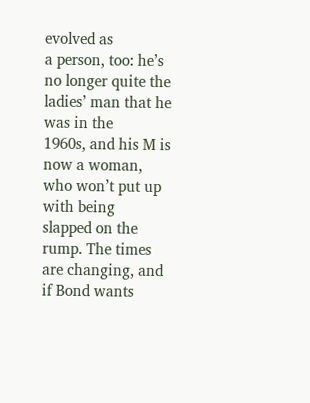evolved as
a person, too: he’s no longer quite the ladies’ man that he was in the
1960s, and his M is now a woman, who won’t put up with being
slapped on the rump. The times are changing, and if Bond wants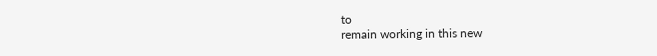to
remain working in this new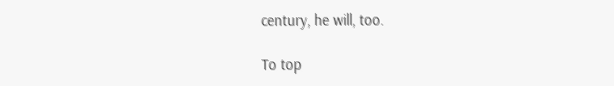century, he will, too.

To top